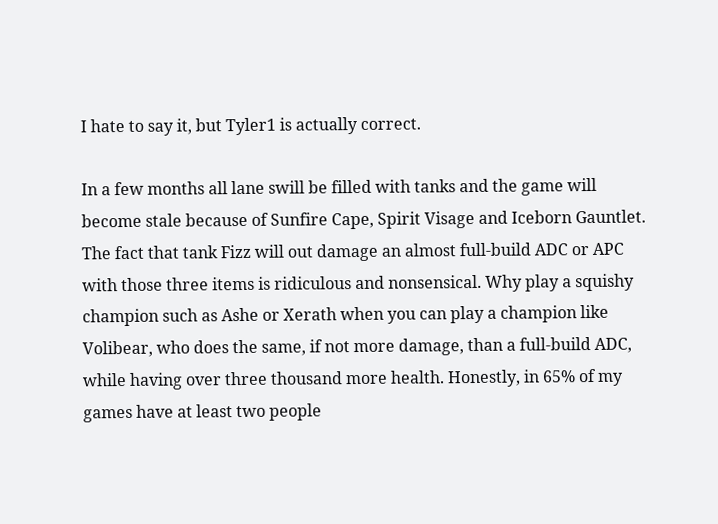I hate to say it, but Tyler1 is actually correct.

In a few months all lane swill be filled with tanks and the game will become stale because of Sunfire Cape, Spirit Visage and Iceborn Gauntlet. The fact that tank Fizz will out damage an almost full-build ADC or APC with those three items is ridiculous and nonsensical. Why play a squishy champion such as Ashe or Xerath when you can play a champion like Volibear, who does the same, if not more damage, than a full-build ADC, while having over three thousand more health. Honestly, in 65% of my games have at least two people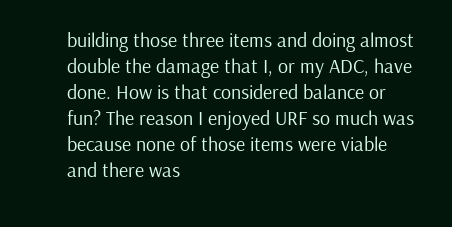building those three items and doing almost double the damage that I, or my ADC, have done. How is that considered balance or fun? The reason I enjoyed URF so much was because none of those items were viable and there was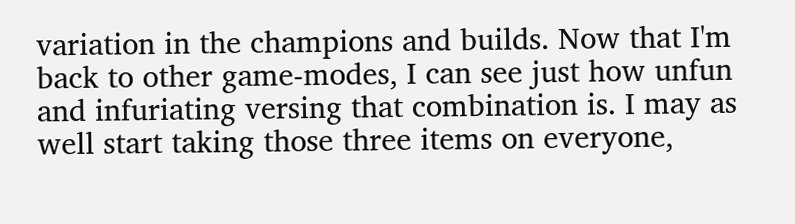variation in the champions and builds. Now that I'm back to other game-modes, I can see just how unfun and infuriating versing that combination is. I may as well start taking those three items on everyone,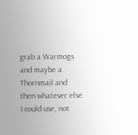grab a Warmogs and maybe a Thornmail and then whatever else I could use, not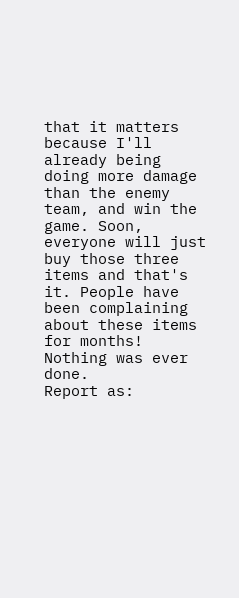that it matters because I'll already being doing more damage than the enemy team, and win the game. Soon, everyone will just buy those three items and that's it. People have been complaining about these items for months! Nothing was ever done.
Report as: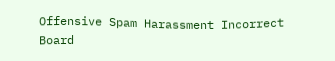Offensive Spam Harassment Incorrect Board